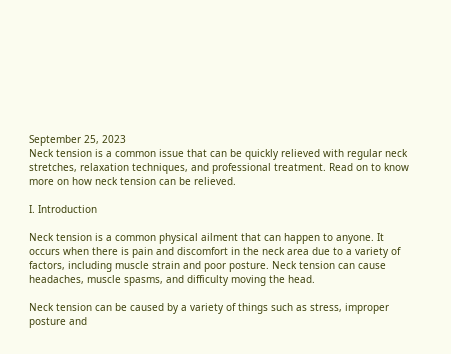September 25, 2023
Neck tension is a common issue that can be quickly relieved with regular neck stretches, relaxation techniques, and professional treatment. Read on to know more on how neck tension can be relieved.

I. Introduction

Neck tension is a common physical ailment that can happen to anyone. It occurs when there is pain and discomfort in the neck area due to a variety of factors, including muscle strain and poor posture. Neck tension can cause headaches, muscle spasms, and difficulty moving the head.

Neck tension can be caused by a variety of things such as stress, improper posture and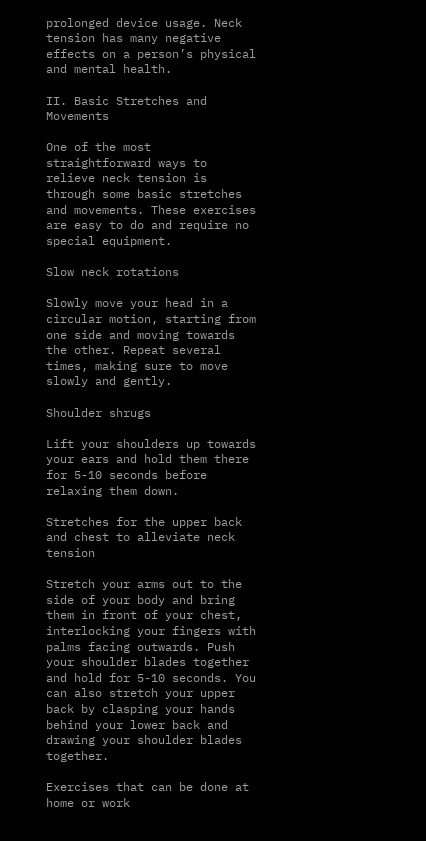prolonged device usage. Neck tension has many negative effects on a person’s physical and mental health.

II. Basic Stretches and Movements

One of the most straightforward ways to relieve neck tension is through some basic stretches and movements. These exercises are easy to do and require no special equipment.

Slow neck rotations

Slowly move your head in a circular motion, starting from one side and moving towards the other. Repeat several times, making sure to move slowly and gently.

Shoulder shrugs

Lift your shoulders up towards your ears and hold them there for 5-10 seconds before relaxing them down.

Stretches for the upper back and chest to alleviate neck tension

Stretch your arms out to the side of your body and bring them in front of your chest, interlocking your fingers with palms facing outwards. Push your shoulder blades together and hold for 5-10 seconds. You can also stretch your upper back by clasping your hands behind your lower back and drawing your shoulder blades together.

Exercises that can be done at home or work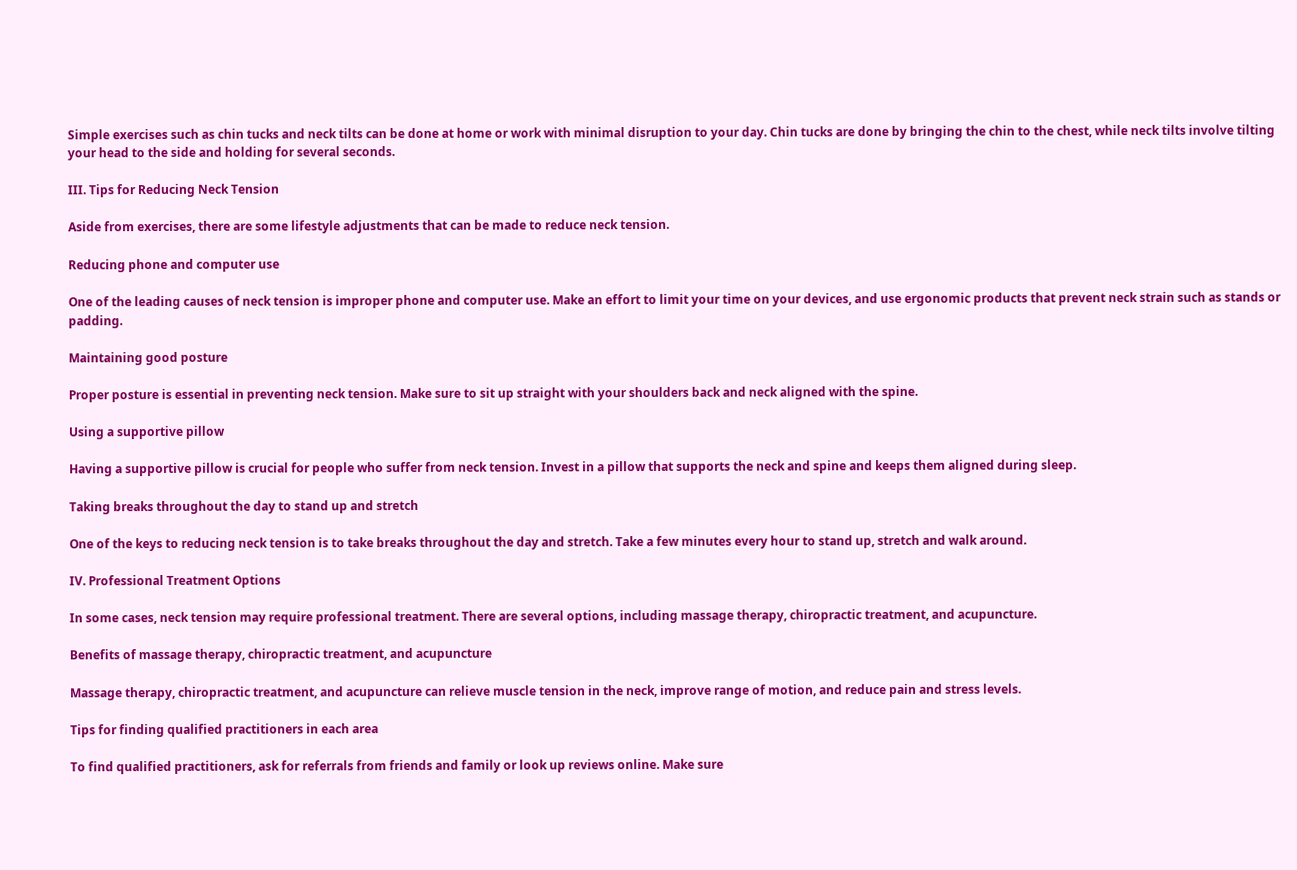Simple exercises such as chin tucks and neck tilts can be done at home or work with minimal disruption to your day. Chin tucks are done by bringing the chin to the chest, while neck tilts involve tilting your head to the side and holding for several seconds.

III. Tips for Reducing Neck Tension

Aside from exercises, there are some lifestyle adjustments that can be made to reduce neck tension.

Reducing phone and computer use

One of the leading causes of neck tension is improper phone and computer use. Make an effort to limit your time on your devices, and use ergonomic products that prevent neck strain such as stands or padding.

Maintaining good posture

Proper posture is essential in preventing neck tension. Make sure to sit up straight with your shoulders back and neck aligned with the spine.

Using a supportive pillow

Having a supportive pillow is crucial for people who suffer from neck tension. Invest in a pillow that supports the neck and spine and keeps them aligned during sleep.

Taking breaks throughout the day to stand up and stretch

One of the keys to reducing neck tension is to take breaks throughout the day and stretch. Take a few minutes every hour to stand up, stretch and walk around.

IV. Professional Treatment Options

In some cases, neck tension may require professional treatment. There are several options, including massage therapy, chiropractic treatment, and acupuncture.

Benefits of massage therapy, chiropractic treatment, and acupuncture

Massage therapy, chiropractic treatment, and acupuncture can relieve muscle tension in the neck, improve range of motion, and reduce pain and stress levels.

Tips for finding qualified practitioners in each area

To find qualified practitioners, ask for referrals from friends and family or look up reviews online. Make sure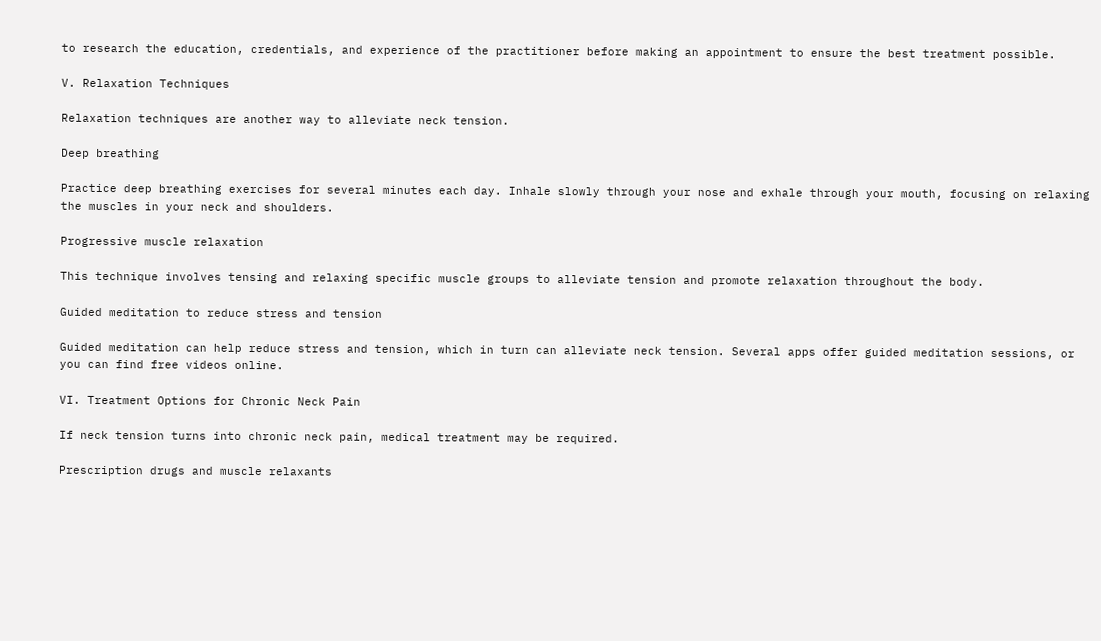to research the education, credentials, and experience of the practitioner before making an appointment to ensure the best treatment possible.

V. Relaxation Techniques

Relaxation techniques are another way to alleviate neck tension.

Deep breathing

Practice deep breathing exercises for several minutes each day. Inhale slowly through your nose and exhale through your mouth, focusing on relaxing the muscles in your neck and shoulders.

Progressive muscle relaxation

This technique involves tensing and relaxing specific muscle groups to alleviate tension and promote relaxation throughout the body.

Guided meditation to reduce stress and tension

Guided meditation can help reduce stress and tension, which in turn can alleviate neck tension. Several apps offer guided meditation sessions, or you can find free videos online.

VI. Treatment Options for Chronic Neck Pain

If neck tension turns into chronic neck pain, medical treatment may be required.

Prescription drugs and muscle relaxants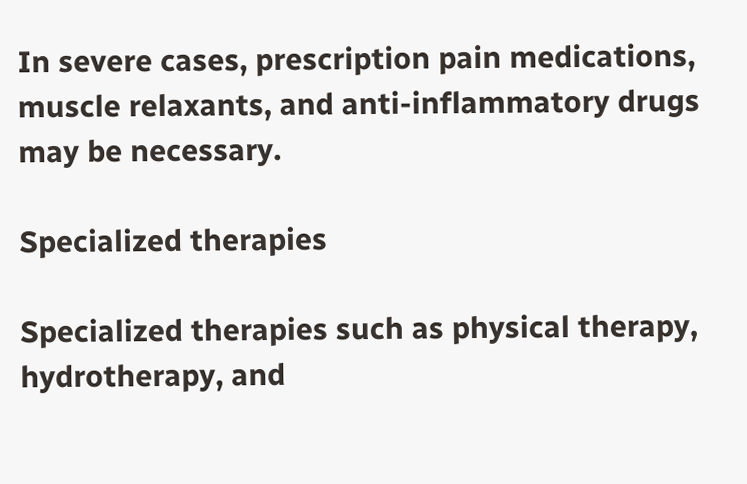In severe cases, prescription pain medications, muscle relaxants, and anti-inflammatory drugs may be necessary.

Specialized therapies

Specialized therapies such as physical therapy, hydrotherapy, and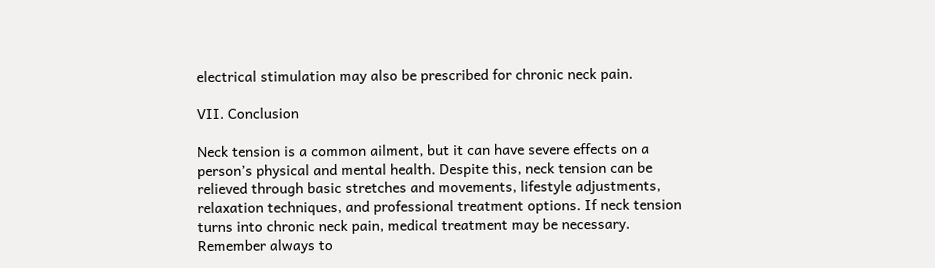electrical stimulation may also be prescribed for chronic neck pain.

VII. Conclusion

Neck tension is a common ailment, but it can have severe effects on a person’s physical and mental health. Despite this, neck tension can be relieved through basic stretches and movements, lifestyle adjustments, relaxation techniques, and professional treatment options. If neck tension turns into chronic neck pain, medical treatment may be necessary. Remember always to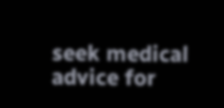seek medical advice for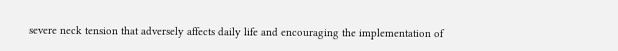severe neck tension that adversely affects daily life and encouraging the implementation of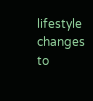lifestyle changes to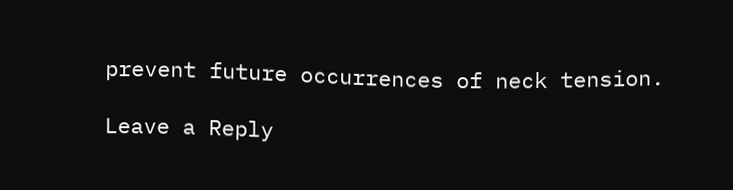prevent future occurrences of neck tension.

Leave a Reply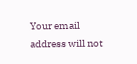Your email address will not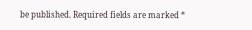be published. Required fields are marked *